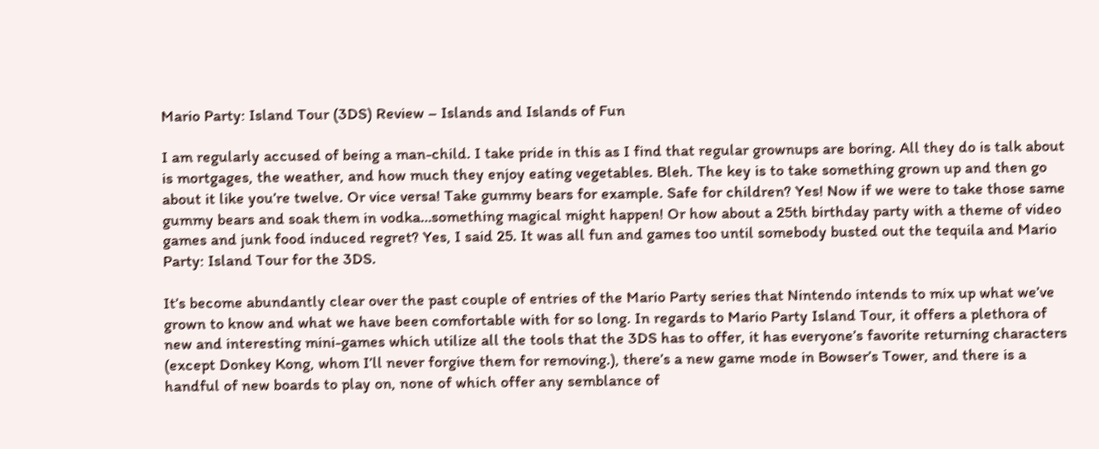Mario Party: Island Tour (3DS) Review – Islands and Islands of Fun

I am regularly accused of being a man-child. I take pride in this as I find that regular grownups are boring. All they do is talk about is mortgages, the weather, and how much they enjoy eating vegetables. Bleh. The key is to take something grown up and then go about it like you’re twelve. Or vice versa! Take gummy bears for example. Safe for children? Yes! Now if we were to take those same gummy bears and soak them in vodka…something magical might happen! Or how about a 25th birthday party with a theme of video games and junk food induced regret? Yes, I said 25. It was all fun and games too until somebody busted out the tequila and Mario Party: Island Tour for the 3DS.

It’s become abundantly clear over the past couple of entries of the Mario Party series that Nintendo intends to mix up what we’ve grown to know and what we have been comfortable with for so long. In regards to Mario Party Island Tour, it offers a plethora of new and interesting mini-games which utilize all the tools that the 3DS has to offer, it has everyone’s favorite returning characters (except Donkey Kong, whom I’ll never forgive them for removing.), there’s a new game mode in Bowser’s Tower, and there is a handful of new boards to play on, none of which offer any semblance of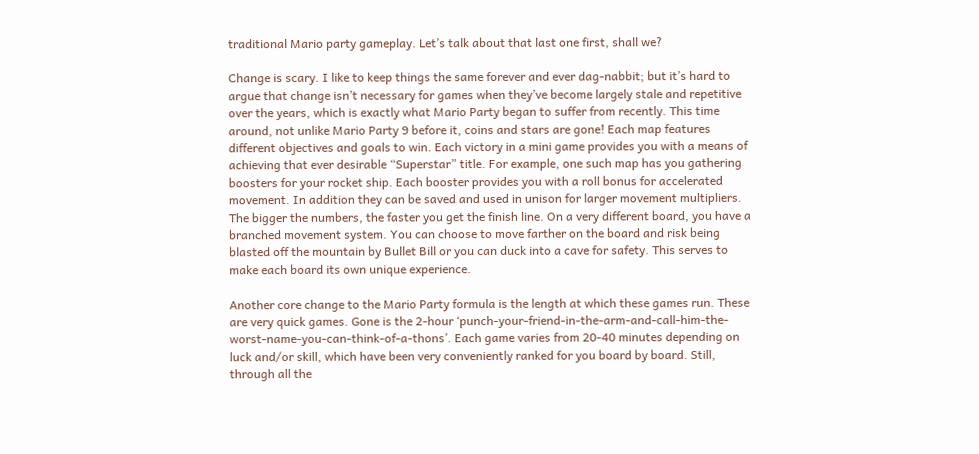traditional Mario party gameplay. Let’s talk about that last one first, shall we?

Change is scary. I like to keep things the same forever and ever dag-nabbit; but it’s hard to argue that change isn’t necessary for games when they’ve become largely stale and repetitive over the years, which is exactly what Mario Party began to suffer from recently. This time around, not unlike Mario Party 9 before it, coins and stars are gone! Each map features different objectives and goals to win. Each victory in a mini game provides you with a means of achieving that ever desirable “Superstar” title. For example, one such map has you gathering boosters for your rocket ship. Each booster provides you with a roll bonus for accelerated movement. In addition they can be saved and used in unison for larger movement multipliers. The bigger the numbers, the faster you get the finish line. On a very different board, you have a branched movement system. You can choose to move farther on the board and risk being blasted off the mountain by Bullet Bill or you can duck into a cave for safety. This serves to make each board its own unique experience.

Another core change to the Mario Party formula is the length at which these games run. These are very quick games. Gone is the 2-hour ‘punch-your-friend-in-the-arm-and-call-him-the-worst-name-you-can-think-of-a-thons’. Each game varies from 20-40 minutes depending on luck and/or skill, which have been very conveniently ranked for you board by board. Still, through all the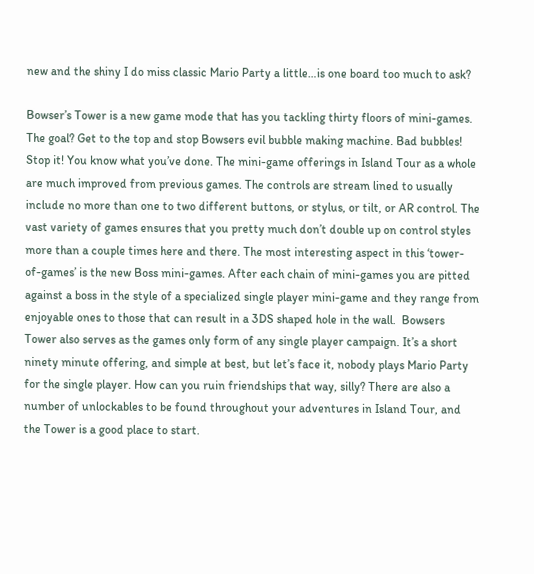new and the shiny I do miss classic Mario Party a little…is one board too much to ask?

Bowser’s Tower is a new game mode that has you tackling thirty floors of mini-games. The goal? Get to the top and stop Bowsers evil bubble making machine. Bad bubbles! Stop it! You know what you’ve done. The mini-game offerings in Island Tour as a whole are much improved from previous games. The controls are stream lined to usually include no more than one to two different buttons, or stylus, or tilt, or AR control. The vast variety of games ensures that you pretty much don’t double up on control styles more than a couple times here and there. The most interesting aspect in this ‘tower-of-games’ is the new Boss mini-games. After each chain of mini-games you are pitted against a boss in the style of a specialized single player mini-game and they range from enjoyable ones to those that can result in a 3DS shaped hole in the wall.  Bowsers Tower also serves as the games only form of any single player campaign. It’s a short ninety minute offering, and simple at best, but let’s face it, nobody plays Mario Party for the single player. How can you ruin friendships that way, silly? There are also a number of unlockables to be found throughout your adventures in Island Tour, and the Tower is a good place to start.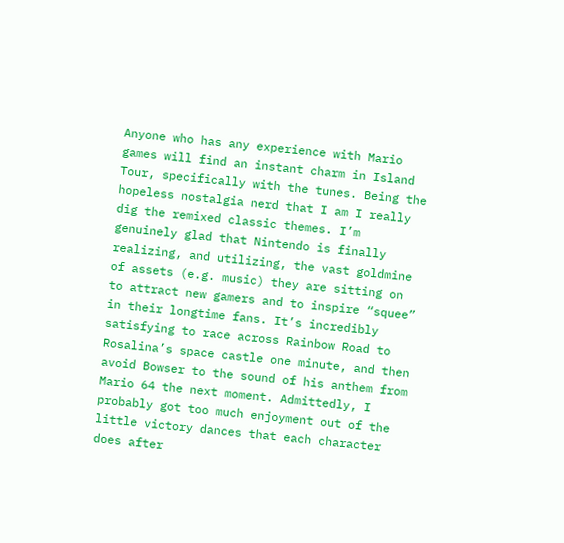Anyone who has any experience with Mario games will find an instant charm in Island Tour, specifically with the tunes. Being the hopeless nostalgia nerd that I am I really dig the remixed classic themes. I’m genuinely glad that Nintendo is finally realizing, and utilizing, the vast goldmine of assets (e.g. music) they are sitting on to attract new gamers and to inspire “squee” in their longtime fans. It’s incredibly satisfying to race across Rainbow Road to Rosalina’s space castle one minute, and then avoid Bowser to the sound of his anthem from Mario 64 the next moment. Admittedly, I probably got too much enjoyment out of the little victory dances that each character does after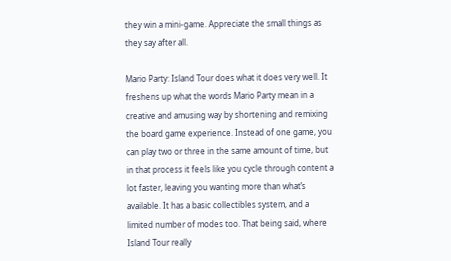they win a mini-game. Appreciate the small things as they say after all.

Mario Party: Island Tour does what it does very well. It freshens up what the words Mario Party mean in a creative and amusing way by shortening and remixing the board game experience. Instead of one game, you can play two or three in the same amount of time, but in that process it feels like you cycle through content a lot faster, leaving you wanting more than what’s available. It has a basic collectibles system, and a limited number of modes too. That being said, where Island Tour really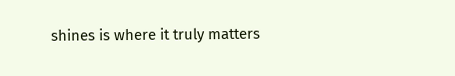shines is where it truly matters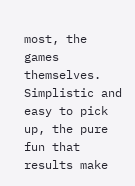most, the games themselves. Simplistic and easy to pick up, the pure fun that results make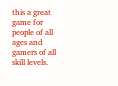this a great game for people of all ages and gamers of all skill levels.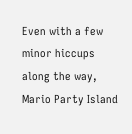Even with a few minor hiccups along the way, Mario Party Island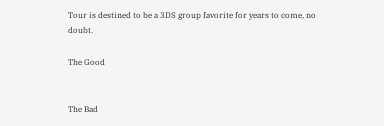Tour is destined to be a 3DS group favorite for years to come, no doubt.

The Good


The Bad